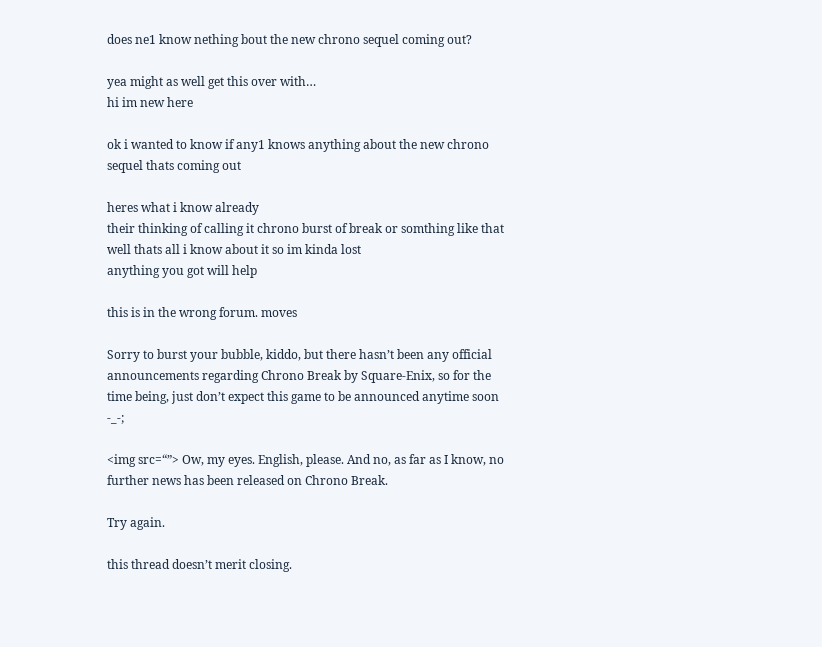does ne1 know nething bout the new chrono sequel coming out?

yea might as well get this over with…
hi im new here

ok i wanted to know if any1 knows anything about the new chrono sequel thats coming out

heres what i know already
their thinking of calling it chrono burst of break or somthing like that
well thats all i know about it so im kinda lost
anything you got will help

this is in the wrong forum. moves

Sorry to burst your bubble, kiddo, but there hasn’t been any official announcements regarding Chrono Break by Square-Enix, so for the time being, just don’t expect this game to be announced anytime soon -_-;

<img src=“”> Ow, my eyes. English, please. And no, as far as I know, no further news has been released on Chrono Break.

Try again.

this thread doesn’t merit closing.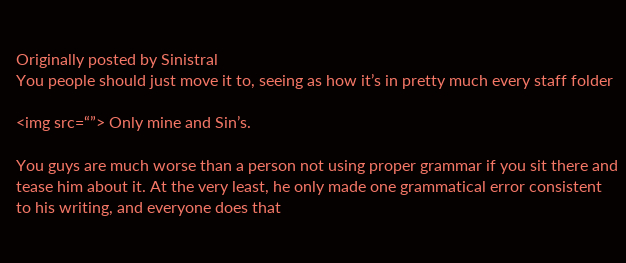Originally posted by Sinistral
You people should just move it to, seeing as how it’s in pretty much every staff folder

<img src=“”> Only mine and Sin’s.

You guys are much worse than a person not using proper grammar if you sit there and tease him about it. At the very least, he only made one grammatical error consistent to his writing, and everyone does that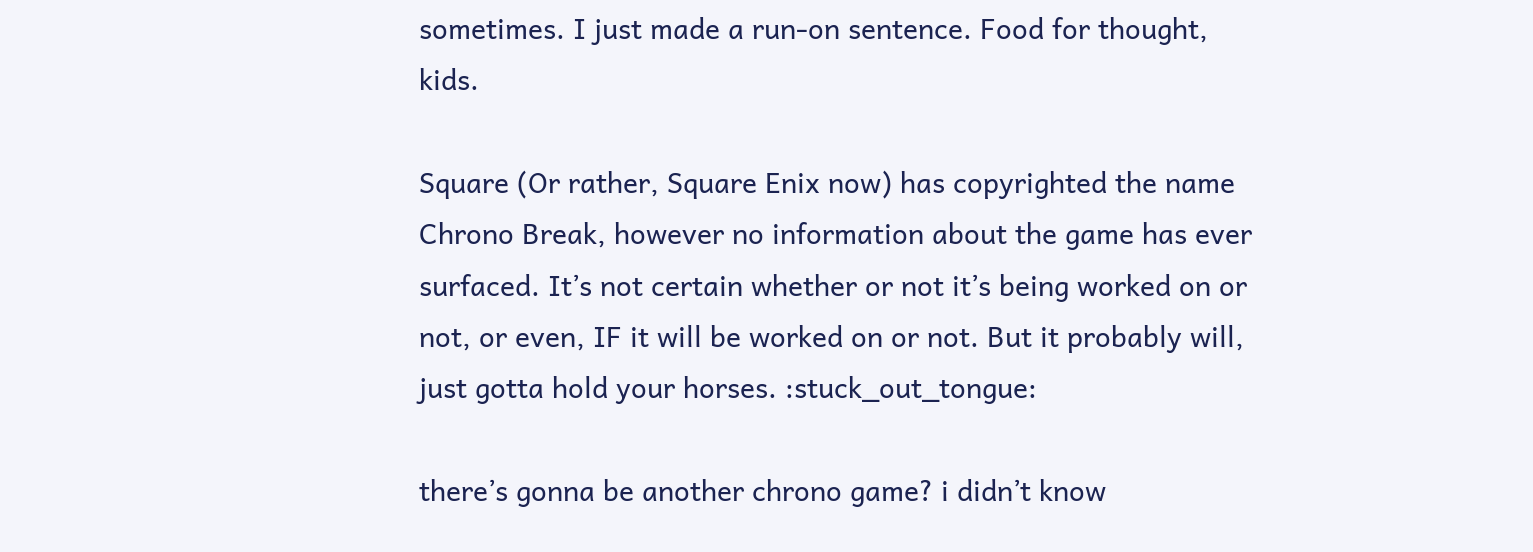sometimes. I just made a run-on sentence. Food for thought, kids.

Square (Or rather, Square Enix now) has copyrighted the name Chrono Break, however no information about the game has ever surfaced. It’s not certain whether or not it’s being worked on or not, or even, IF it will be worked on or not. But it probably will, just gotta hold your horses. :stuck_out_tongue:

there’s gonna be another chrono game? i didn’t know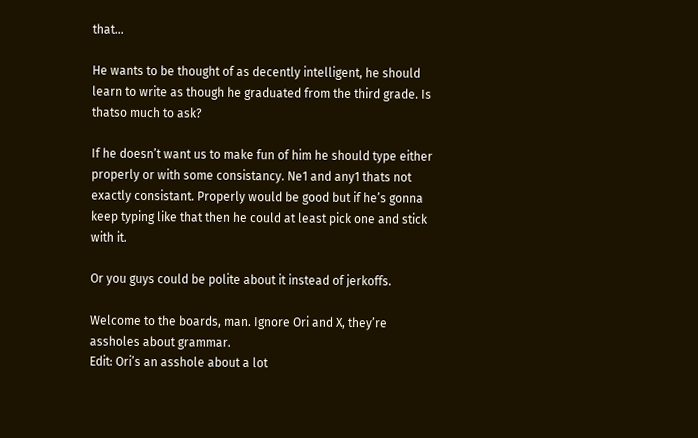that…

He wants to be thought of as decently intelligent, he should learn to write as though he graduated from the third grade. Is thatso much to ask?

If he doesn’t want us to make fun of him he should type either properly or with some consistancy. Ne1 and any1 thats not exactly consistant. Properly would be good but if he’s gonna keep typing like that then he could at least pick one and stick with it.

Or you guys could be polite about it instead of jerkoffs.

Welcome to the boards, man. Ignore Ori and X, they’re assholes about grammar.
Edit: Ori’s an asshole about a lot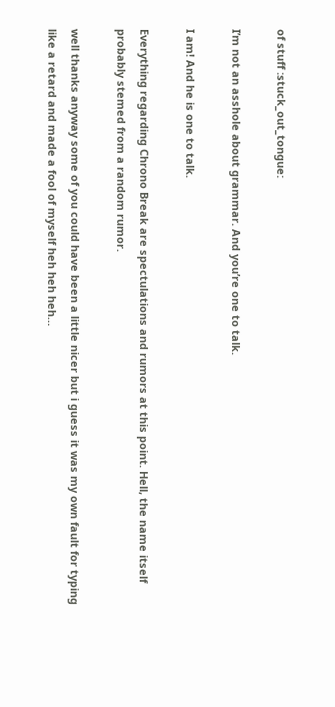of stuff :stuck_out_tongue:

I’m not an asshole about grammar. And you’re one to talk.

I am! And he is one to talk.

Everything regarding Chrono Break are spectulations and rumors at this point. Hell, the name itself probably stemed from a random rumor.

well thanks anyway some of you could have been a little nicer but i guess it was my own fault for typing like a retard and made a fool of myself heh heh heh…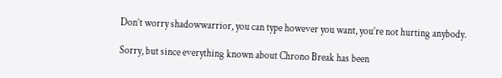Don’t worry shadowwarrior, you can type however you want, you’re not hurting anybody.

Sorry, but since everything known about Chrono Break has been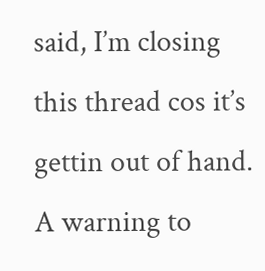said, I’m closing this thread cos it’s gettin out of hand. A warning to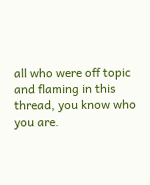all who were off topic and flaming in this thread, you know who you are.